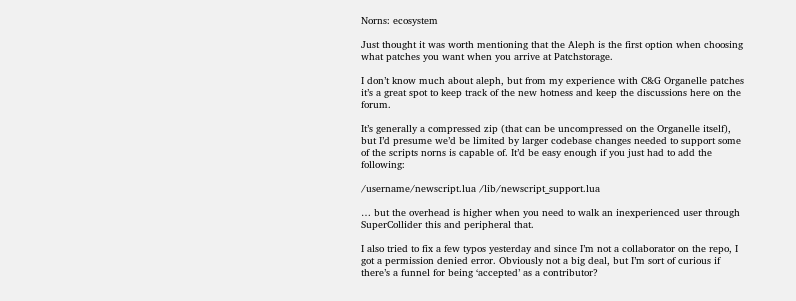Norns: ecosystem

Just thought it was worth mentioning that the Aleph is the first option when choosing what patches you want when you arrive at Patchstorage.

I don’t know much about aleph, but from my experience with C&G Organelle patches it’s a great spot to keep track of the new hotness and keep the discussions here on the forum.

It’s generally a compressed zip (that can be uncompressed on the Organelle itself), but I’d presume we’d be limited by larger codebase changes needed to support some of the scripts norns is capable of. It’d be easy enough if you just had to add the following:

/username/newscript.lua /lib/newscript_support.lua

… but the overhead is higher when you need to walk an inexperienced user through SuperCollider this and peripheral that.

I also tried to fix a few typos yesterday and since I’m not a collaborator on the repo, I got a permission denied error. Obviously not a big deal, but I’m sort of curious if there’s a funnel for being ‘accepted’ as a contributor?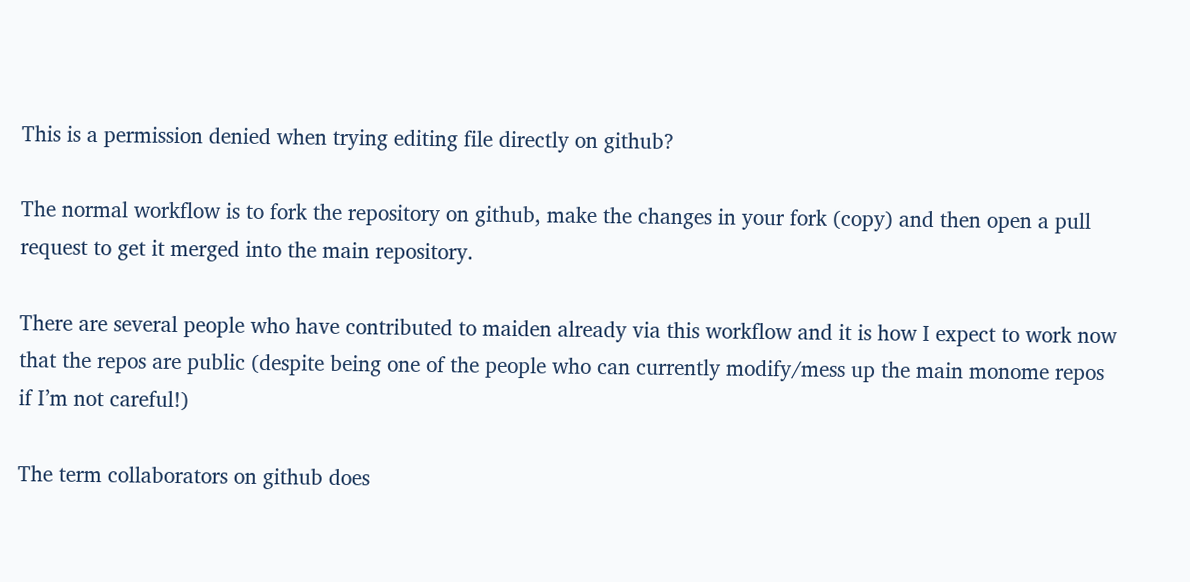This is a permission denied when trying editing file directly on github?

The normal workflow is to fork the repository on github, make the changes in your fork (copy) and then open a pull request to get it merged into the main repository.

There are several people who have contributed to maiden already via this workflow and it is how I expect to work now that the repos are public (despite being one of the people who can currently modify/mess up the main monome repos if I’m not careful!)

The term collaborators on github does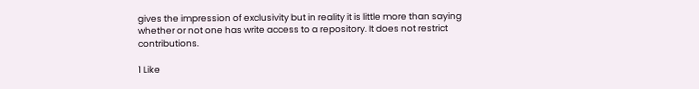gives the impression of exclusivity but in reality it is little more than saying whether or not one has write access to a repository. It does not restrict contributions.

1 Like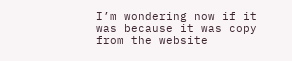I’m wondering now if it was because it was copy from the website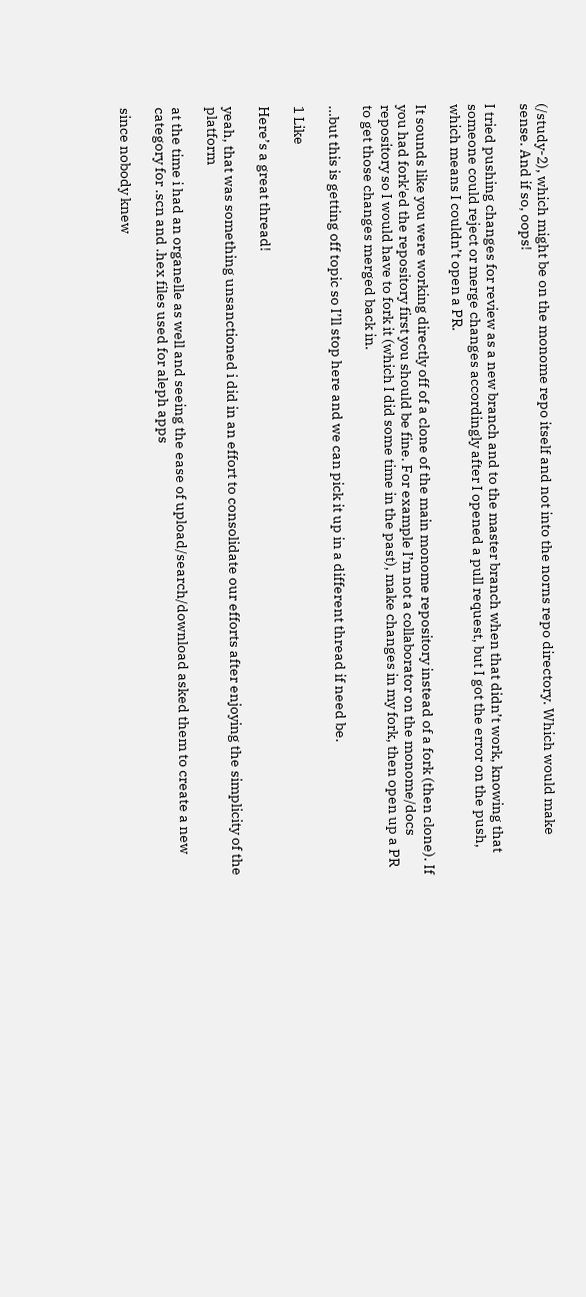(/study-2), which might be on the monome repo itself and not into the norns repo directory. Which would make sense. And if so, oops!

I tried pushing changes for review as a new branch and to the master branch when that didn’t work, knowing that someone could reject or merge changes accordingly after I opened a pull request, but I got the error on the push, which means I couldn’t open a PR.

It sounds like you were working directly off of a clone of the main monome repository instead of a fork (then clone). If you had fork'ed the repository first you should be fine. For example I’m not a collaborator on the monome/docs repository so I would have to fork it (which I did some time in the past), make changes in my fork, then open up a PR to get those changes merged back in.

…but this is getting off topic so I’ll stop here and we can pick it up in a different thread if need be.

1 Like

Here’s a great thread!

yeah, that was something unsanctioned i did in an effort to consolidate our efforts after enjoying the simplicity of the platform

at the time i had an organelle as well and seeing the ease of upload/search/download asked them to create a new category for .scn and .hex files used for aleph apps

since nobody knew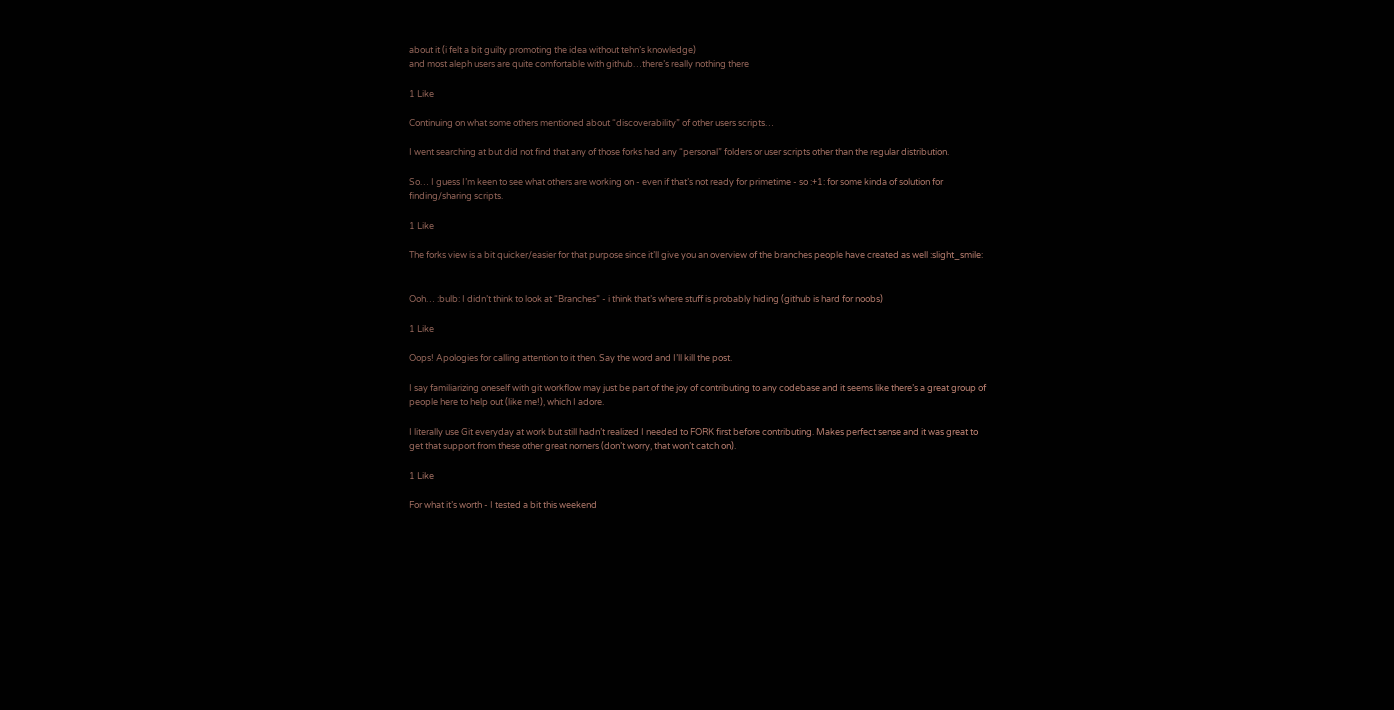about it (i felt a bit guilty promoting the idea without tehn’s knowledge)
and most aleph users are quite comfortable with github…there’s really nothing there

1 Like

Continuing on what some others mentioned about “discoverability” of other users scripts…

I went searching at but did not find that any of those forks had any “personal” folders or user scripts other than the regular distribution.

So… I guess I’m keen to see what others are working on - even if that’s not ready for primetime - so :+1: for some kinda of solution for finding/sharing scripts.

1 Like

The forks view is a bit quicker/easier for that purpose since it’ll give you an overview of the branches people have created as well :slight_smile:


Ooh… :bulb: I didn’t think to look at “Branches” - i think that’s where stuff is probably hiding (github is hard for noobs)

1 Like

Oops! Apologies for calling attention to it then. Say the word and I’ll kill the post.

I say familiarizing oneself with git workflow may just be part of the joy of contributing to any codebase and it seems like there’s a great group of people here to help out (like me!), which I adore.

I literally use Git everyday at work but still hadn’t realized I needed to FORK first before contributing. Makes perfect sense and it was great to get that support from these other great norners (don’t worry, that won’t catch on).

1 Like

For what it’s worth - I tested a bit this weekend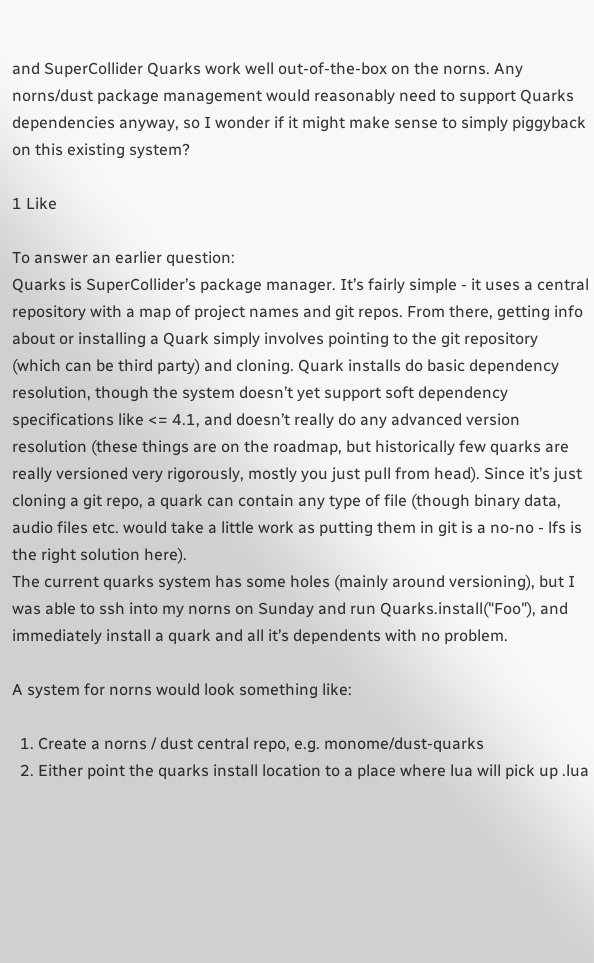and SuperCollider Quarks work well out-of-the-box on the norns. Any norns/dust package management would reasonably need to support Quarks dependencies anyway, so I wonder if it might make sense to simply piggyback on this existing system?

1 Like

To answer an earlier question:
Quarks is SuperCollider’s package manager. It’s fairly simple - it uses a central repository with a map of project names and git repos. From there, getting info about or installing a Quark simply involves pointing to the git repository (which can be third party) and cloning. Quark installs do basic dependency resolution, though the system doesn’t yet support soft dependency specifications like <= 4.1, and doesn’t really do any advanced version resolution (these things are on the roadmap, but historically few quarks are really versioned very rigorously, mostly you just pull from head). Since it’s just cloning a git repo, a quark can contain any type of file (though binary data, audio files etc. would take a little work as putting them in git is a no-no - lfs is the right solution here).
The current quarks system has some holes (mainly around versioning), but I was able to ssh into my norns on Sunday and run Quarks.install("Foo"), and immediately install a quark and all it’s dependents with no problem.

A system for norns would look something like:

  1. Create a norns / dust central repo, e.g. monome/dust-quarks
  2. Either point the quarks install location to a place where lua will pick up .lua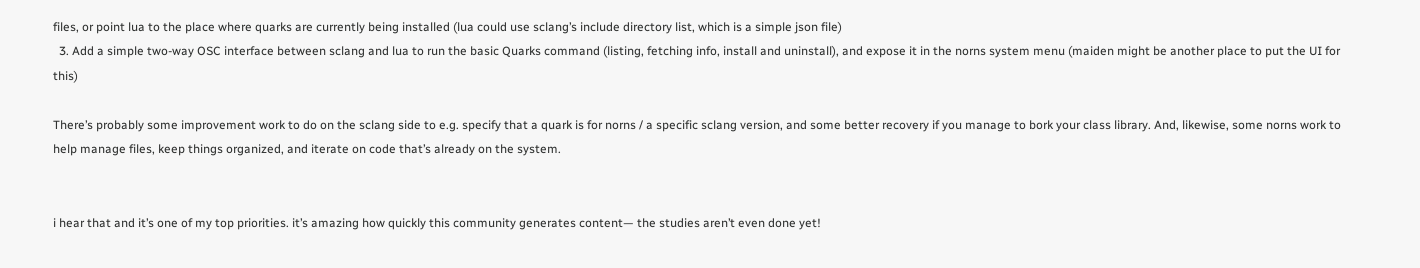files, or point lua to the place where quarks are currently being installed (lua could use sclang’s include directory list, which is a simple json file)
  3. Add a simple two-way OSC interface between sclang and lua to run the basic Quarks command (listing, fetching info, install and uninstall), and expose it in the norns system menu (maiden might be another place to put the UI for this)

There’s probably some improvement work to do on the sclang side to e.g. specify that a quark is for norns / a specific sclang version, and some better recovery if you manage to bork your class library. And, likewise, some norns work to help manage files, keep things organized, and iterate on code that’s already on the system.


i hear that and it’s one of my top priorities. it’s amazing how quickly this community generates content— the studies aren’t even done yet!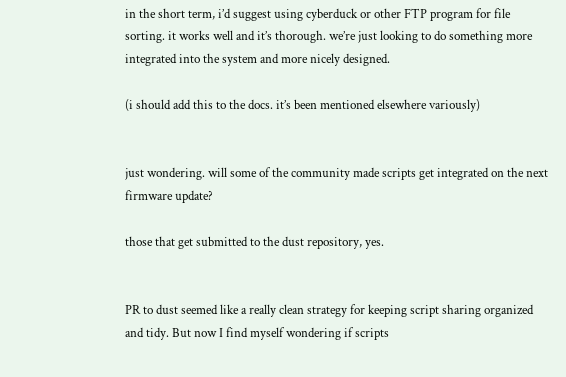in the short term, i’d suggest using cyberduck or other FTP program for file sorting. it works well and it’s thorough. we’re just looking to do something more integrated into the system and more nicely designed.

(i should add this to the docs. it’s been mentioned elsewhere variously)


just wondering. will some of the community made scripts get integrated on the next firmware update?

those that get submitted to the dust repository, yes.


PR to dust seemed like a really clean strategy for keeping script sharing organized and tidy. But now I find myself wondering if scripts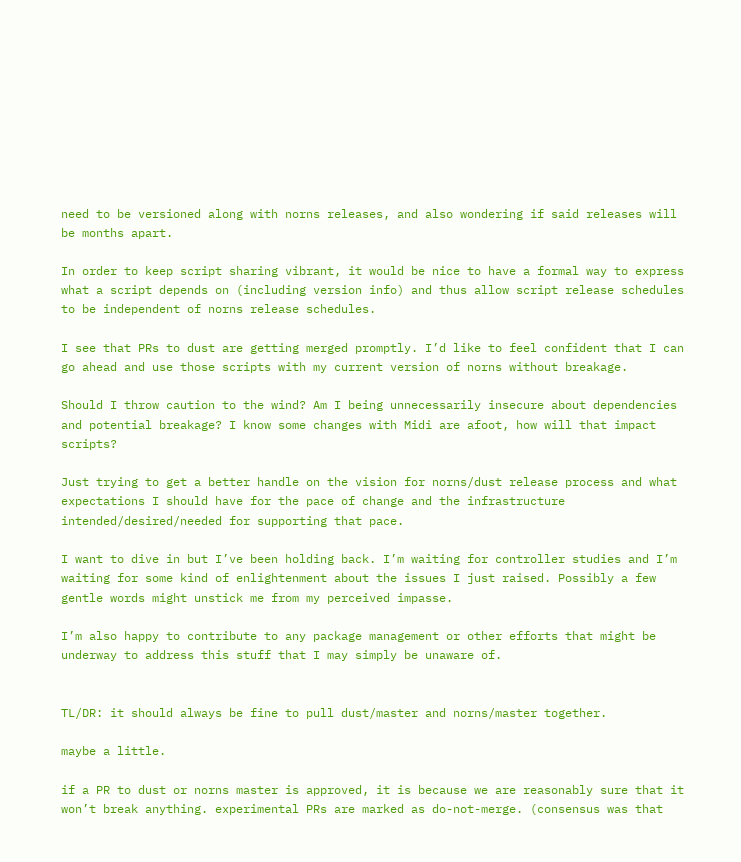need to be versioned along with norns releases, and also wondering if said releases will be months apart.

In order to keep script sharing vibrant, it would be nice to have a formal way to express what a script depends on (including version info) and thus allow script release schedules to be independent of norns release schedules.

I see that PRs to dust are getting merged promptly. I’d like to feel confident that I can go ahead and use those scripts with my current version of norns without breakage.

Should I throw caution to the wind? Am I being unnecessarily insecure about dependencies and potential breakage? I know some changes with Midi are afoot, how will that impact scripts?

Just trying to get a better handle on the vision for norns/dust release process and what expectations I should have for the pace of change and the infrastructure intended/desired/needed for supporting that pace.

I want to dive in but I’ve been holding back. I’m waiting for controller studies and I’m waiting for some kind of enlightenment about the issues I just raised. Possibly a few gentle words might unstick me from my perceived impasse.

I’m also happy to contribute to any package management or other efforts that might be underway to address this stuff that I may simply be unaware of.


TL/DR: it should always be fine to pull dust/master and norns/master together.

maybe a little.

if a PR to dust or norns master is approved, it is because we are reasonably sure that it won’t break anything. experimental PRs are marked as do-not-merge. (consensus was that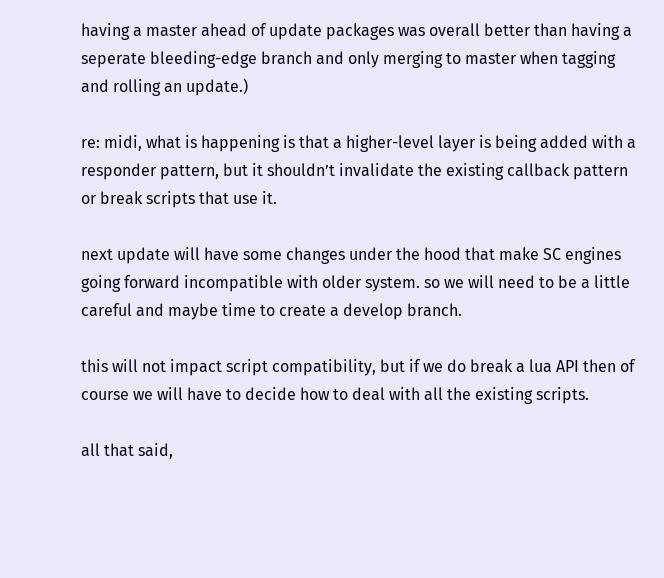having a master ahead of update packages was overall better than having a seperate bleeding-edge branch and only merging to master when tagging and rolling an update.)

re: midi, what is happening is that a higher-level layer is being added with a responder pattern, but it shouldn’t invalidate the existing callback pattern or break scripts that use it.

next update will have some changes under the hood that make SC engines going forward incompatible with older system. so we will need to be a little careful and maybe time to create a develop branch.

this will not impact script compatibility, but if we do break a lua API then of course we will have to decide how to deal with all the existing scripts.

all that said,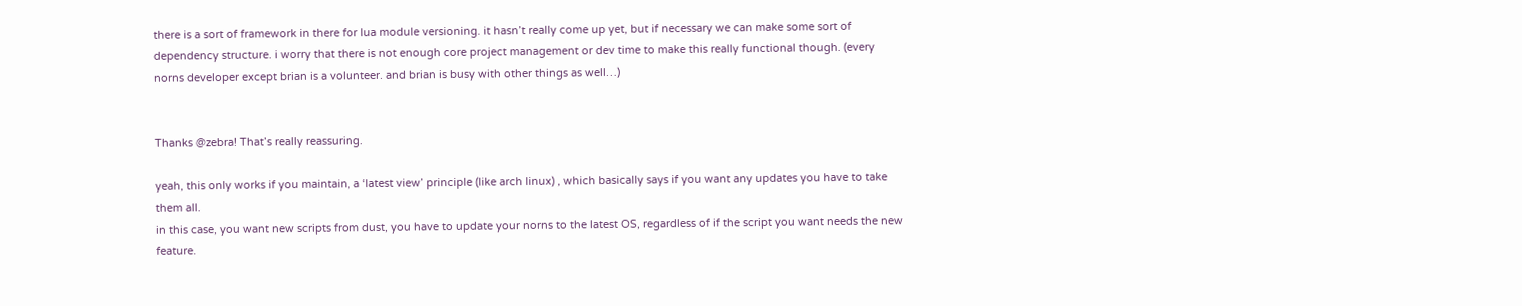there is a sort of framework in there for lua module versioning. it hasn’t really come up yet, but if necessary we can make some sort of dependency structure. i worry that there is not enough core project management or dev time to make this really functional though. (every norns developer except brian is a volunteer. and brian is busy with other things as well…)


Thanks @zebra! That’s really reassuring.

yeah, this only works if you maintain, a ‘latest view’ principle (like arch linux) , which basically says if you want any updates you have to take them all.
in this case, you want new scripts from dust, you have to update your norns to the latest OS, regardless of if the script you want needs the new feature.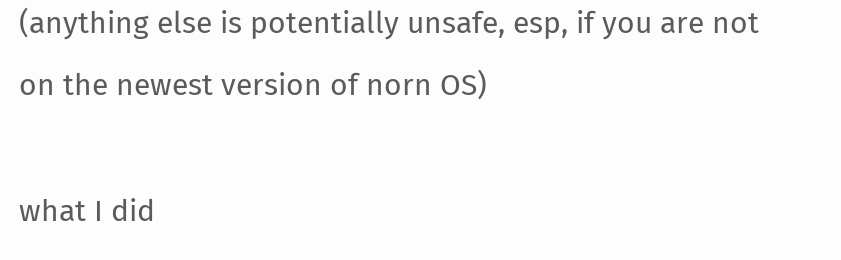(anything else is potentially unsafe, esp, if you are not on the newest version of norn OS)

what I did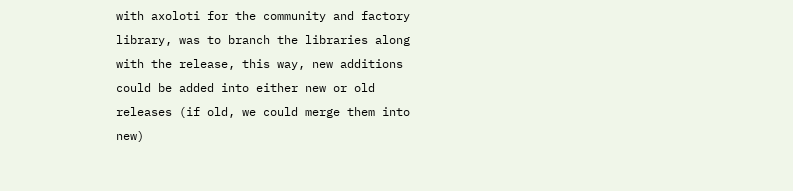with axoloti for the community and factory library, was to branch the libraries along with the release, this way, new additions could be added into either new or old releases (if old, we could merge them into new)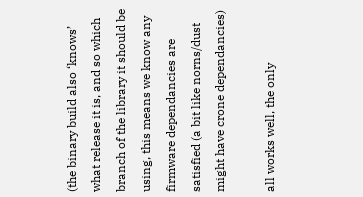(the binary build also ‘knows’ what release it is, and so which branch of the library it should be using, this means we know any firmware dependancies are satisfied (a bit like norns/dust might have crone dependancies)

all works well, the only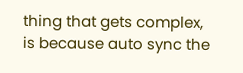thing that gets complex, is because auto sync the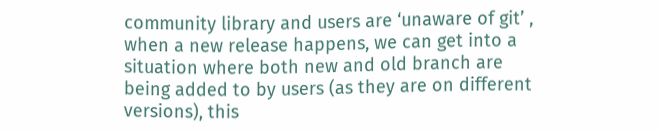community library and users are ‘unaware of git’ , when a new release happens, we can get into a situation where both new and old branch are being added to by users (as they are on different versions), this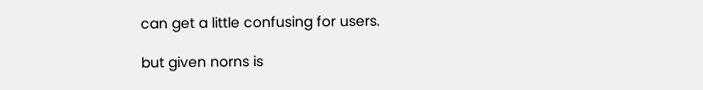can get a little confusing for users.

but given norns is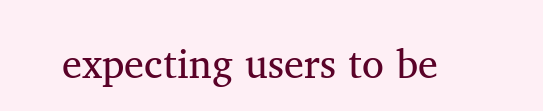expecting users to be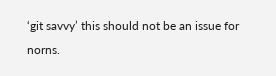‘git savvy’ this should not be an issue for norns.